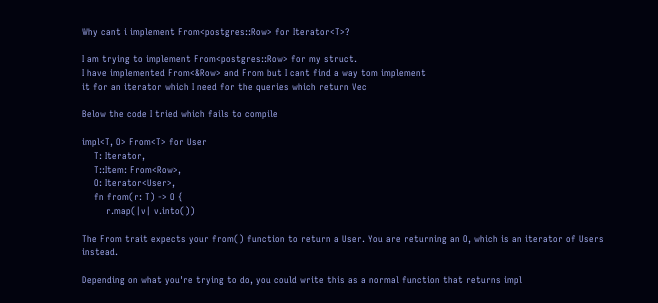Why cant i implement From<postgres::Row> for Iterator<T>?

I am trying to implement From<postgres::Row> for my struct.
I have implemented From<&Row> and From but I cant find a way tom implement
it for an iterator which I need for the queries which return Vec

Below the code I tried which fails to compile

impl<T, O> From<T> for User
    T: Iterator,
    T::Item: From<Row>,
    O: Iterator<User>,
    fn from(r: T) -> O {
        r.map(|v| v.into())

The From trait expects your from() function to return a User. You are returning an O, which is an iterator of Users instead.

Depending on what you're trying to do, you could write this as a normal function that returns impl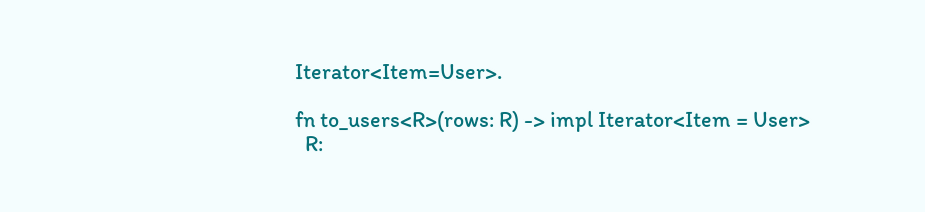Iterator<Item=User>.

fn to_users<R>(rows: R) -> impl Iterator<Item = User>
  R: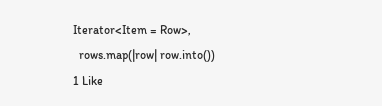Iterator<Item = Row>,
  rows.map(|row| row.into())
1 Like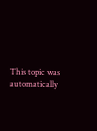This topic was automatically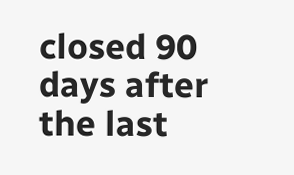closed 90 days after the last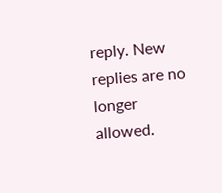reply. New replies are no longer allowed.